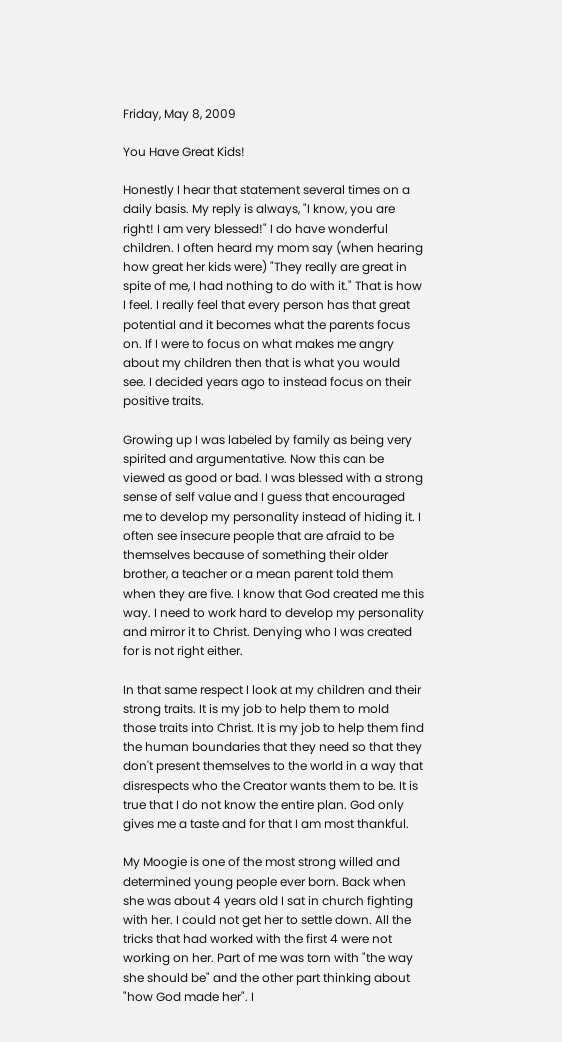Friday, May 8, 2009

You Have Great Kids!

Honestly I hear that statement several times on a daily basis. My reply is always, "I know, you are right! I am very blessed!" I do have wonderful children. I often heard my mom say (when hearing how great her kids were) "They really are great in spite of me, I had nothing to do with it." That is how I feel. I really feel that every person has that great potential and it becomes what the parents focus on. If I were to focus on what makes me angry about my children then that is what you would see. I decided years ago to instead focus on their positive traits.

Growing up I was labeled by family as being very spirited and argumentative. Now this can be viewed as good or bad. I was blessed with a strong sense of self value and I guess that encouraged me to develop my personality instead of hiding it. I often see insecure people that are afraid to be themselves because of something their older brother, a teacher or a mean parent told them when they are five. I know that God created me this way. I need to work hard to develop my personality and mirror it to Christ. Denying who I was created for is not right either.

In that same respect I look at my children and their strong traits. It is my job to help them to mold those traits into Christ. It is my job to help them find the human boundaries that they need so that they don't present themselves to the world in a way that disrespects who the Creator wants them to be. It is true that I do not know the entire plan. God only gives me a taste and for that I am most thankful.

My Moogie is one of the most strong willed and determined young people ever born. Back when she was about 4 years old I sat in church fighting with her. I could not get her to settle down. All the tricks that had worked with the first 4 were not working on her. Part of me was torn with "the way she should be" and the other part thinking about "how God made her". I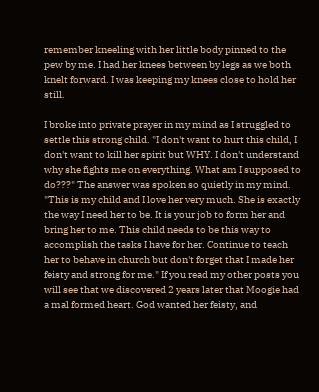remember kneeling with her little body pinned to the pew by me. I had her knees between by legs as we both knelt forward. I was keeping my knees close to hold her still.

I broke into private prayer in my mind as I struggled to settle this strong child. "I don't want to hurt this child, I don't want to kill her spirit but WHY. I don't understand why she fights me on everything. What am I supposed to do???" The answer was spoken so quietly in my mind. "This is my child and I love her very much. She is exactly the way I need her to be. It is your job to form her and bring her to me. This child needs to be this way to accomplish the tasks I have for her. Continue to teach her to behave in church but don't forget that I made her feisty and strong for me." If you read my other posts you will see that we discovered 2 years later that Moogie had a mal formed heart. God wanted her feisty, and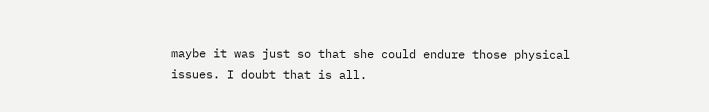maybe it was just so that she could endure those physical issues. I doubt that is all.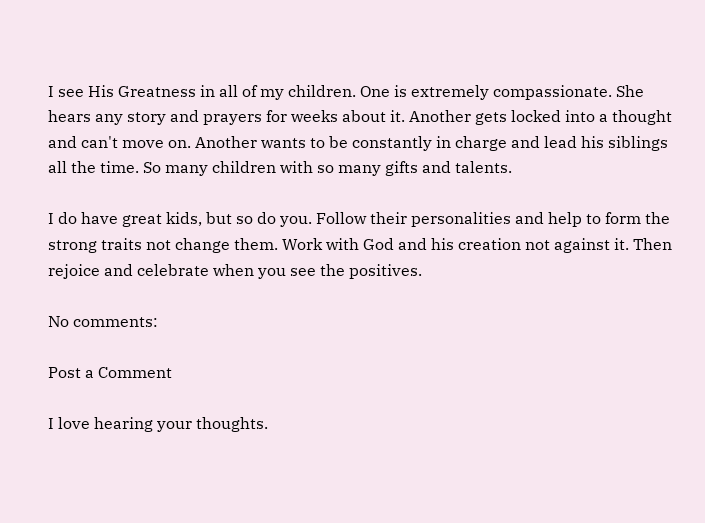I see His Greatness in all of my children. One is extremely compassionate. She hears any story and prayers for weeks about it. Another gets locked into a thought and can't move on. Another wants to be constantly in charge and lead his siblings all the time. So many children with so many gifts and talents.

I do have great kids, but so do you. Follow their personalities and help to form the strong traits not change them. Work with God and his creation not against it. Then rejoice and celebrate when you see the positives.

No comments:

Post a Comment

I love hearing your thoughts.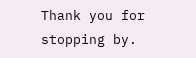Thank you for stopping by.